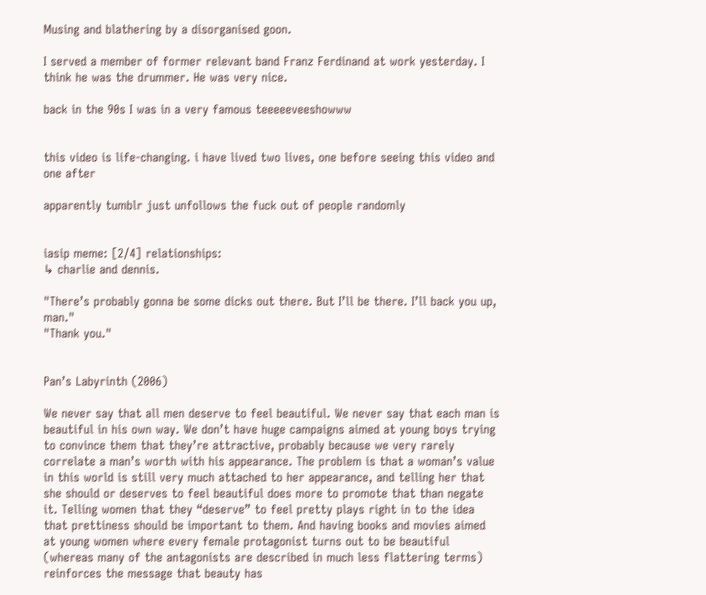Musing and blathering by a disorganised goon.

I served a member of former relevant band Franz Ferdinand at work yesterday. I think he was the drummer. He was very nice.

back in the 90s I was in a very famous teeeeeveeshowww


this video is life-changing. i have lived two lives, one before seeing this video and one after

apparently tumblr just unfollows the fuck out of people randomly


iasip meme: [2/4] relationships:
↳ charlie and dennis.

"There’s probably gonna be some dicks out there. But I’ll be there. I’ll back you up, man."
"Thank you."


Pan’s Labyrinth (2006)

We never say that all men deserve to feel beautiful. We never say that each man is beautiful in his own way. We don’t have huge campaigns aimed at young boys trying to convince them that they’re attractive, probably because we very rarely correlate a man’s worth with his appearance. The problem is that a woman’s value in this world is still very much attached to her appearance, and telling her that she should or deserves to feel beautiful does more to promote that than negate it. Telling women that they “deserve” to feel pretty plays right in to the idea that prettiness should be important to them. And having books and movies aimed at young women where every female protagonist turns out to be beautiful (whereas many of the antagonists are described in much less flattering terms) reinforces the message that beauty has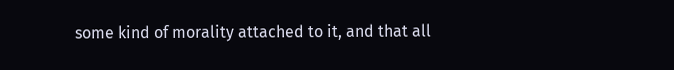some kind of morality attached to it, and that all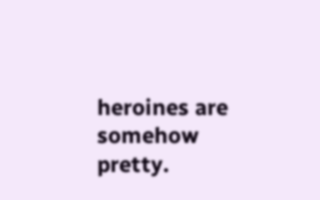heroines are somehow pretty.